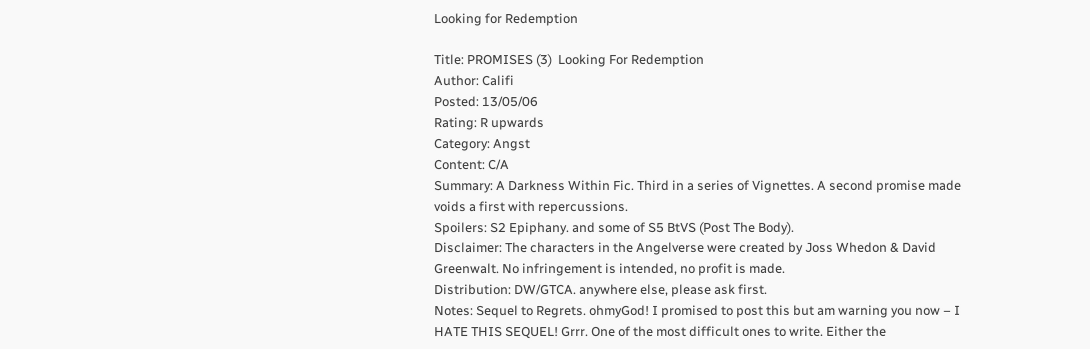Looking for Redemption

Title: PROMISES (3)  Looking For Redemption
Author: Califi
Posted: 13/05/06
Rating: R upwards
Category: Angst
Content: C/A
Summary: A Darkness Within Fic. Third in a series of Vignettes. A second promise made voids a first with repercussions.
Spoilers: S2 Epiphany. and some of S5 BtVS (Post The Body).
Disclaimer: The characters in the Angelverse were created by Joss Whedon & David Greenwalt. No infringement is intended, no profit is made.
Distribution: DW/GTCA. anywhere else, please ask first.
Notes: Sequel to Regrets. ohmyGod! I promised to post this but am warning you now – I HATE THIS SEQUEL! Grrr. One of the most difficult ones to write. Either the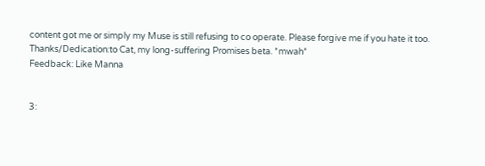content got me or simply my Muse is still refusing to co operate. Please forgive me if you hate it too.
Thanks/Dedication:to Cat, my long-suffering Promises beta. *mwah*
Feedback: Like Manna


3: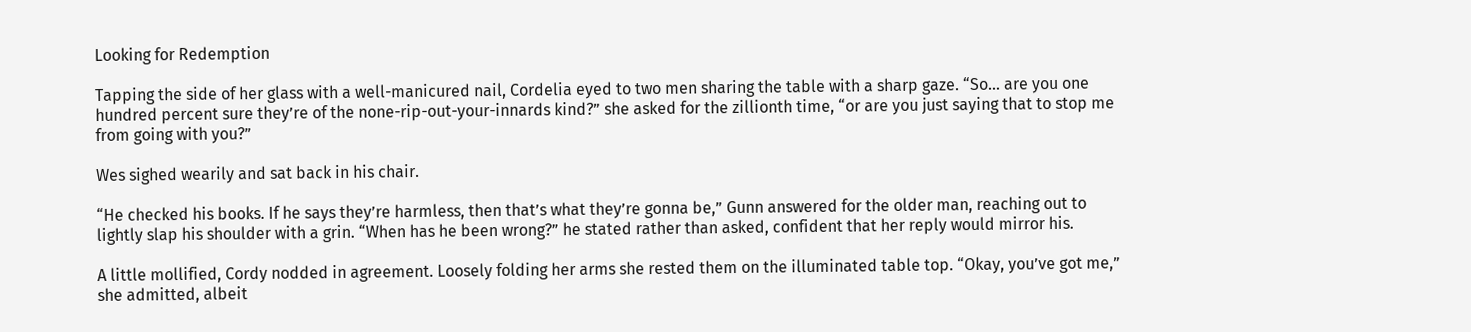Looking for Redemption

Tapping the side of her glass with a well-manicured nail, Cordelia eyed to two men sharing the table with a sharp gaze. “So… are you one hundred percent sure they’re of the none-rip-out-your-innards kind?” she asked for the zillionth time, “or are you just saying that to stop me from going with you?”

Wes sighed wearily and sat back in his chair.

“He checked his books. If he says they’re harmless, then that’s what they’re gonna be,” Gunn answered for the older man, reaching out to lightly slap his shoulder with a grin. “When has he been wrong?” he stated rather than asked, confident that her reply would mirror his.

A little mollified, Cordy nodded in agreement. Loosely folding her arms she rested them on the illuminated table top. “Okay, you’ve got me,” she admitted, albeit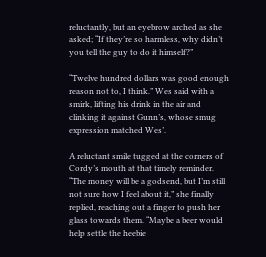reluctantly, but an eyebrow arched as she asked; “If they’re so harmless, why didn’t you tell the guy to do it himself?”

“Twelve hundred dollars was good enough reason not to, I think.” Wes said with a smirk, lifting his drink in the air and clinking it against Gunn’s, whose smug expression matched Wes’.

A reluctant smile tugged at the corners of Cordy’s mouth at that timely reminder. “The money will be a godsend, but I’m still not sure how I feel about it,” she finally replied, reaching out a finger to push her glass towards them. “Maybe a beer would help settle the heebie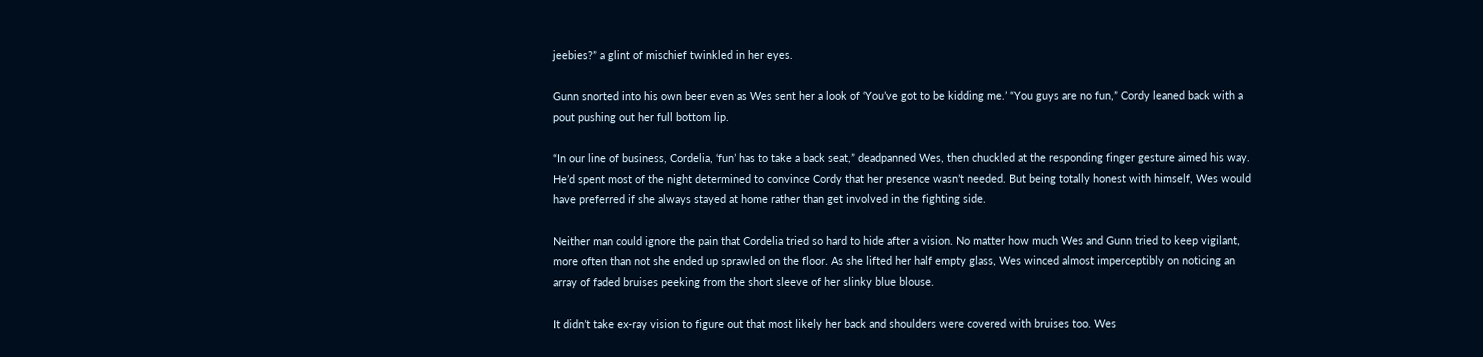jeebies?” a glint of mischief twinkled in her eyes.

Gunn snorted into his own beer even as Wes sent her a look of ‘You’ve got to be kidding me.’ “You guys are no fun,” Cordy leaned back with a pout pushing out her full bottom lip.

“In our line of business, Cordelia, ‘fun’ has to take a back seat,” deadpanned Wes, then chuckled at the responding finger gesture aimed his way. He’d spent most of the night determined to convince Cordy that her presence wasn’t needed. But being totally honest with himself, Wes would have preferred if she always stayed at home rather than get involved in the fighting side.

Neither man could ignore the pain that Cordelia tried so hard to hide after a vision. No matter how much Wes and Gunn tried to keep vigilant, more often than not she ended up sprawled on the floor. As she lifted her half empty glass, Wes winced almost imperceptibly on noticing an array of faded bruises peeking from the short sleeve of her slinky blue blouse.

It didn’t take ex-ray vision to figure out that most likely her back and shoulders were covered with bruises too. Wes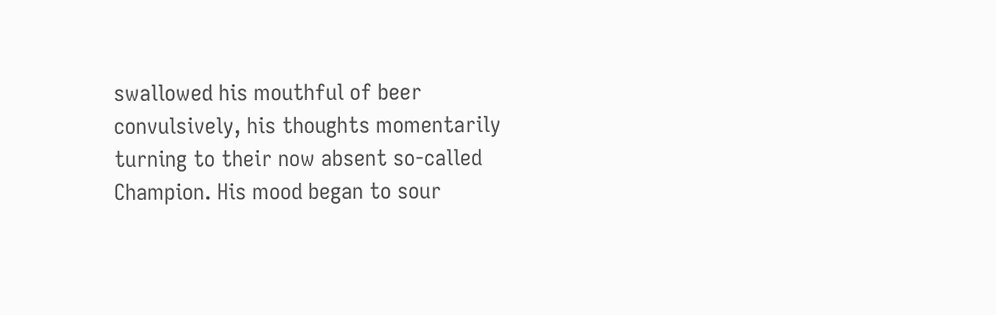swallowed his mouthful of beer convulsively, his thoughts momentarily turning to their now absent so-called Champion. His mood began to sour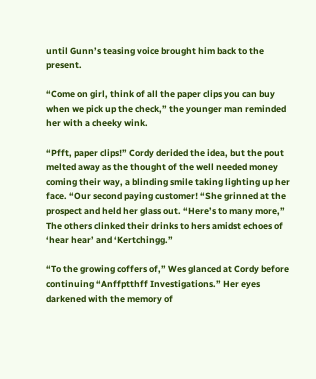until Gunn’s teasing voice brought him back to the present.

“Come on girl, think of all the paper clips you can buy when we pick up the check,” the younger man reminded her with a cheeky wink.

“Pfft, paper clips!” Cordy derided the idea, but the pout melted away as the thought of the well needed money coming their way, a blinding smile taking lighting up her face. “Our second paying customer! “She grinned at the prospect and held her glass out. “Here’s to many more,” The others clinked their drinks to hers amidst echoes of ‘hear hear’ and ‘Kertchingg.”

“To the growing coffers of,” Wes glanced at Cordy before continuing “Anffptthff Investigations.” Her eyes darkened with the memory of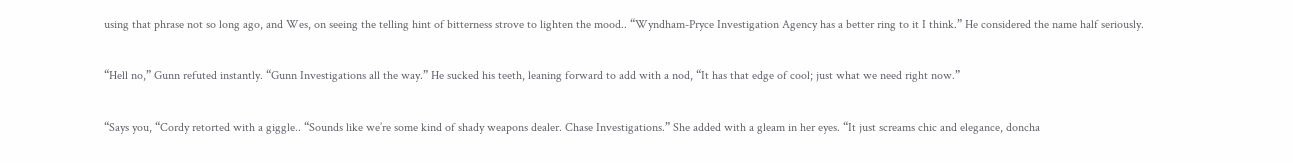using that phrase not so long ago, and Wes, on seeing the telling hint of bitterness strove to lighten the mood.. “Wyndham-Pryce Investigation Agency has a better ring to it I think.” He considered the name half seriously.

“Hell no,” Gunn refuted instantly. “Gunn Investigations all the way.” He sucked his teeth, leaning forward to add with a nod, “It has that edge of cool; just what we need right now.”

“Says you, “Cordy retorted with a giggle.. “Sounds like we’re some kind of shady weapons dealer. Chase Investigations.” She added with a gleam in her eyes. “It just screams chic and elegance, doncha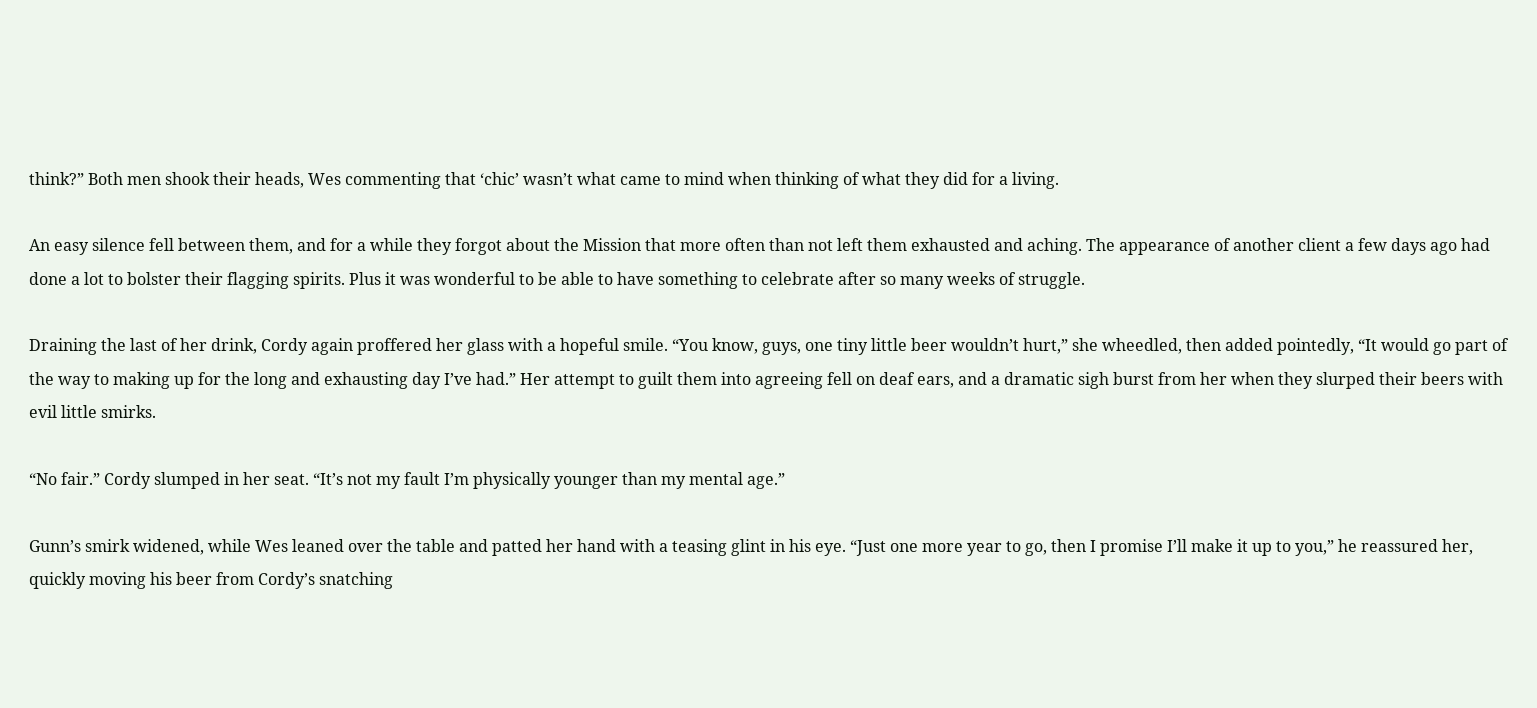think?” Both men shook their heads, Wes commenting that ‘chic’ wasn’t what came to mind when thinking of what they did for a living.

An easy silence fell between them, and for a while they forgot about the Mission that more often than not left them exhausted and aching. The appearance of another client a few days ago had done a lot to bolster their flagging spirits. Plus it was wonderful to be able to have something to celebrate after so many weeks of struggle.

Draining the last of her drink, Cordy again proffered her glass with a hopeful smile. “You know, guys, one tiny little beer wouldn’t hurt,” she wheedled, then added pointedly, “It would go part of the way to making up for the long and exhausting day I’ve had.” Her attempt to guilt them into agreeing fell on deaf ears, and a dramatic sigh burst from her when they slurped their beers with evil little smirks.

“No fair.” Cordy slumped in her seat. “It’s not my fault I’m physically younger than my mental age.”

Gunn’s smirk widened, while Wes leaned over the table and patted her hand with a teasing glint in his eye. “Just one more year to go, then I promise I’ll make it up to you,” he reassured her, quickly moving his beer from Cordy’s snatching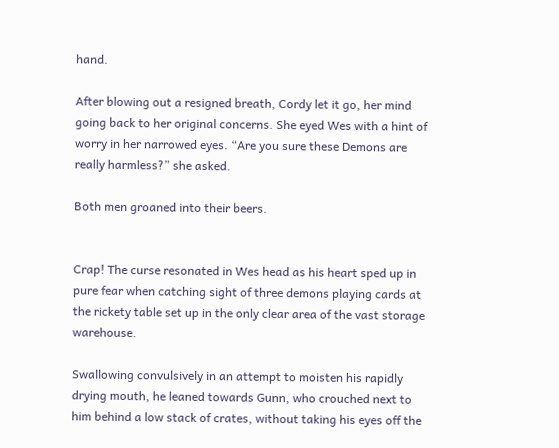hand.

After blowing out a resigned breath, Cordy let it go, her mind going back to her original concerns. She eyed Wes with a hint of worry in her narrowed eyes. “Are you sure these Demons are really harmless?” she asked.

Both men groaned into their beers.


Crap! The curse resonated in Wes head as his heart sped up in pure fear when catching sight of three demons playing cards at the rickety table set up in the only clear area of the vast storage warehouse.

Swallowing convulsively in an attempt to moisten his rapidly drying mouth, he leaned towards Gunn, who crouched next to him behind a low stack of crates, without taking his eyes off the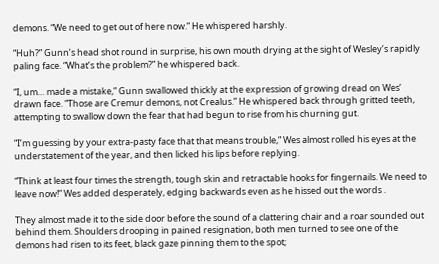demons. “We need to get out of here now.” He whispered harshly.

“Huh?” Gunn’s head shot round in surprise, his own mouth drying at the sight of Wesley’s rapidly paling face. “What’s the problem?” he whispered back.

“I, um… made a mistake,” Gunn swallowed thickly at the expression of growing dread on Wes’ drawn face. “Those are Cremur demons, not Crealus.” He whispered back through gritted teeth, attempting to swallow down the fear that had begun to rise from his churning gut.

“I’m guessing by your extra-pasty face that that means trouble,” Wes almost rolled his eyes at the understatement of the year, and then licked his lips before replying.

“Think at least four times the strength, tough skin and retractable hooks for fingernails. We need to leave now!” Wes added desperately, edging backwards even as he hissed out the words .

They almost made it to the side door before the sound of a clattering chair and a roar sounded out behind them. Shoulders drooping in pained resignation, both men turned to see one of the demons had risen to its feet, black gaze pinning them to the spot;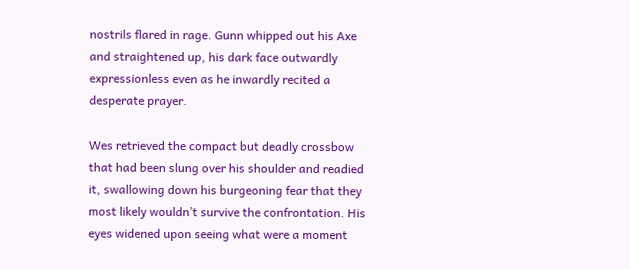nostrils flared in rage. Gunn whipped out his Axe and straightened up, his dark face outwardly expressionless even as he inwardly recited a desperate prayer.

Wes retrieved the compact but deadly crossbow that had been slung over his shoulder and readied it, swallowing down his burgeoning fear that they most likely wouldn’t survive the confrontation. His eyes widened upon seeing what were a moment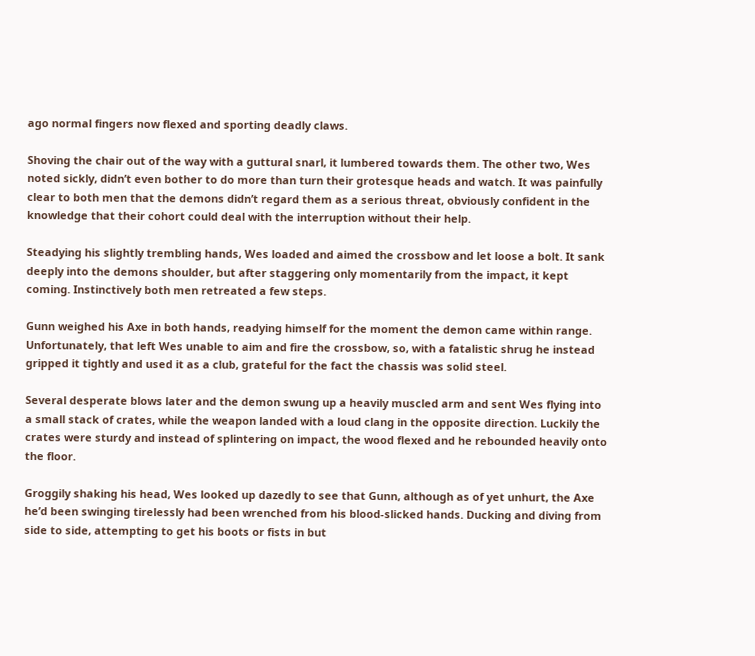ago normal fingers now flexed and sporting deadly claws.

Shoving the chair out of the way with a guttural snarl, it lumbered towards them. The other two, Wes noted sickly, didn’t even bother to do more than turn their grotesque heads and watch. It was painfully clear to both men that the demons didn’t regard them as a serious threat, obviously confident in the knowledge that their cohort could deal with the interruption without their help.

Steadying his slightly trembling hands, Wes loaded and aimed the crossbow and let loose a bolt. It sank deeply into the demons shoulder, but after staggering only momentarily from the impact, it kept coming. Instinctively both men retreated a few steps.

Gunn weighed his Axe in both hands, readying himself for the moment the demon came within range. Unfortunately, that left Wes unable to aim and fire the crossbow, so, with a fatalistic shrug he instead gripped it tightly and used it as a club, grateful for the fact the chassis was solid steel.

Several desperate blows later and the demon swung up a heavily muscled arm and sent Wes flying into a small stack of crates, while the weapon landed with a loud clang in the opposite direction. Luckily the crates were sturdy and instead of splintering on impact, the wood flexed and he rebounded heavily onto the floor.

Groggily shaking his head, Wes looked up dazedly to see that Gunn, although as of yet unhurt, the Axe he’d been swinging tirelessly had been wrenched from his blood-slicked hands. Ducking and diving from side to side, attempting to get his boots or fists in but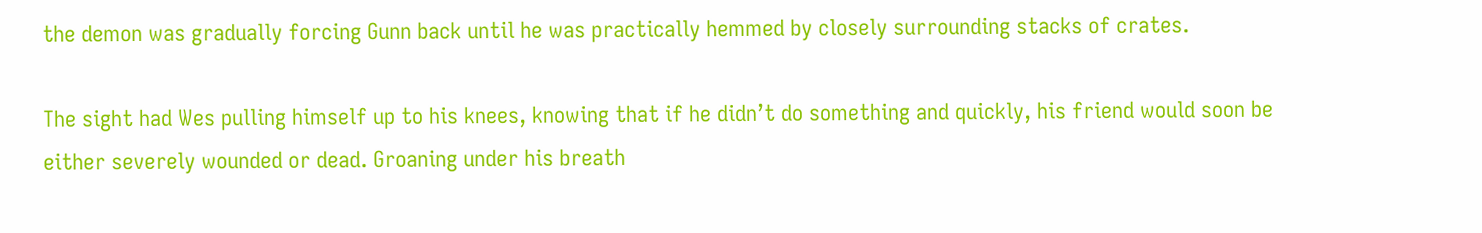the demon was gradually forcing Gunn back until he was practically hemmed by closely surrounding stacks of crates.

The sight had Wes pulling himself up to his knees, knowing that if he didn’t do something and quickly, his friend would soon be either severely wounded or dead. Groaning under his breath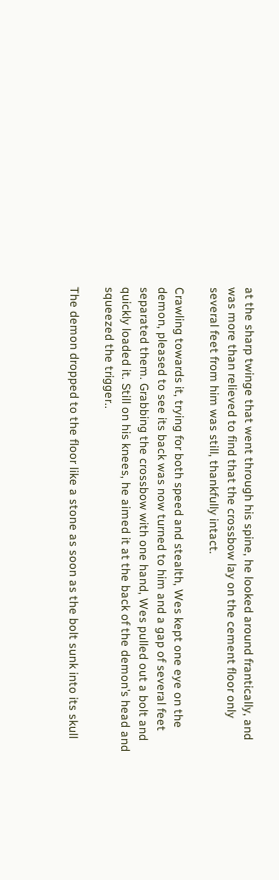at the sharp twinge that went through his spine, he looked around frantically, and was more than relieved to find that the crossbow lay on the cement floor only several feet from him was still, thankfully intact.

Crawling towards it, trying for both speed and stealth, Wes kept one eye on the demon, pleased to see its back was now turned to him and a gap of several feet separated them. Grabbing the crossbow with one hand, Wes pulled out a bolt and quickly loaded it. Still on his knees, he aimed it at the back of the demon’s head and squeezed the trigger..

The demon dropped to the floor like a stone as soon as the bolt sunk into its skull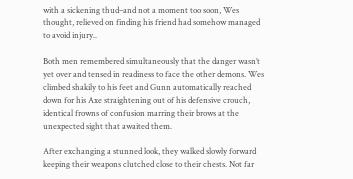with a sickening thud–and not a moment too soon, Wes thought, relieved on finding his friend had somehow managed to avoid injury..

Both men remembered simultaneously that the danger wasn’t yet over and tensed in readiness to face the other demons. Wes climbed shakily to his feet and Gunn automatically reached down for his Axe straightening out of his defensive crouch, identical frowns of confusion marring their brows at the unexpected sight that awaited them.

After exchanging a stunned look, they walked slowly forward keeping their weapons clutched close to their chests. Not far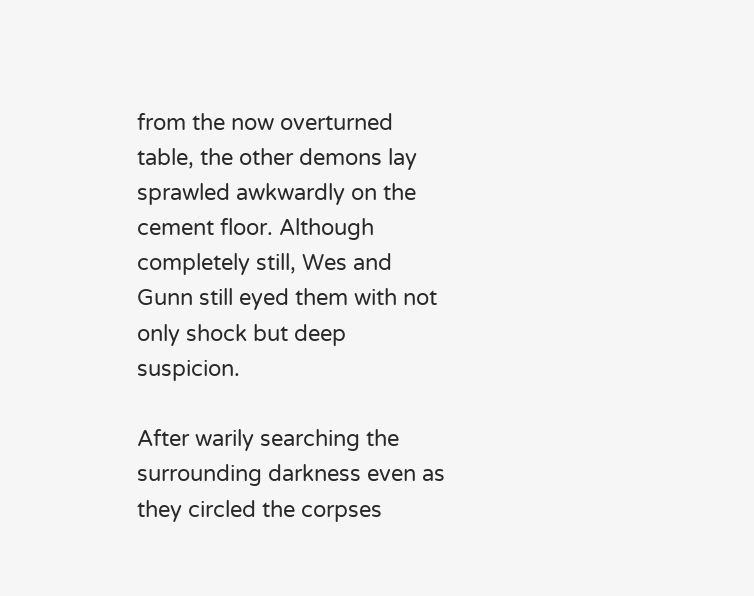from the now overturned table, the other demons lay sprawled awkwardly on the cement floor. Although completely still, Wes and Gunn still eyed them with not only shock but deep suspicion.

After warily searching the surrounding darkness even as they circled the corpses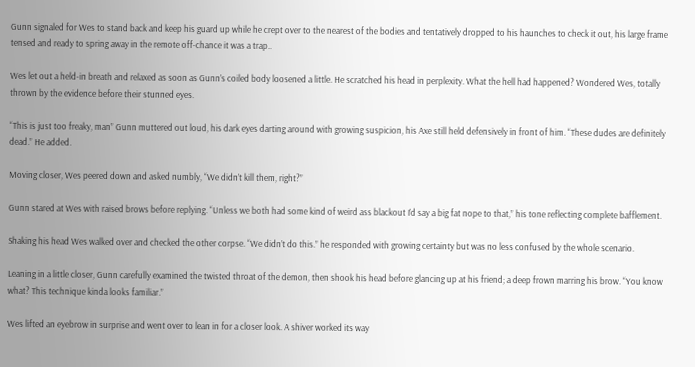Gunn signaled for Wes to stand back and keep his guard up while he crept over to the nearest of the bodies and tentatively dropped to his haunches to check it out, his large frame tensed and ready to spring away in the remote off-chance it was a trap..

Wes let out a held-in breath and relaxed as soon as Gunn’s coiled body loosened a little. He scratched his head in perplexity. What the hell had happened? Wondered Wes, totally thrown by the evidence before their stunned eyes.

“This is just too freaky, man” Gunn muttered out loud, his dark eyes darting around with growing suspicion, his Axe still held defensively in front of him. “These dudes are definitely dead.” He added.

Moving closer, Wes peered down and asked numbly, “We didn’t kill them, right?”

Gunn stared at Wes with raised brows before replying. “Unless we both had some kind of weird ass blackout I’d say a big fat nope to that,” his tone reflecting complete bafflement.

Shaking his head Wes walked over and checked the other corpse. “We didn’t do this.” he responded with growing certainty but was no less confused by the whole scenario.

Leaning in a little closer, Gunn carefully examined the twisted throat of the demon, then shook his head before glancing up at his friend; a deep frown marring his brow. “You know what? This technique kinda looks familiar.”

Wes lifted an eyebrow in surprise and went over to lean in for a closer look. A shiver worked its way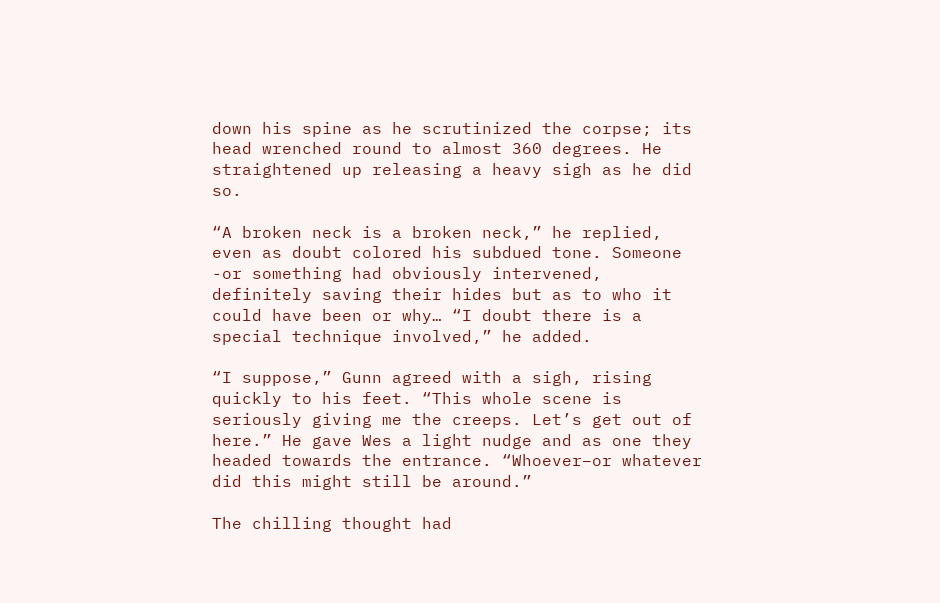down his spine as he scrutinized the corpse; its head wrenched round to almost 360 degrees. He straightened up releasing a heavy sigh as he did so.

“A broken neck is a broken neck,” he replied, even as doubt colored his subdued tone. Someone -or something had obviously intervened, definitely saving their hides but as to who it could have been or why… “I doubt there is a special technique involved,” he added.

“I suppose,” Gunn agreed with a sigh, rising quickly to his feet. “This whole scene is seriously giving me the creeps. Let’s get out of here.” He gave Wes a light nudge and as one they headed towards the entrance. “Whoever–or whatever did this might still be around.”

The chilling thought had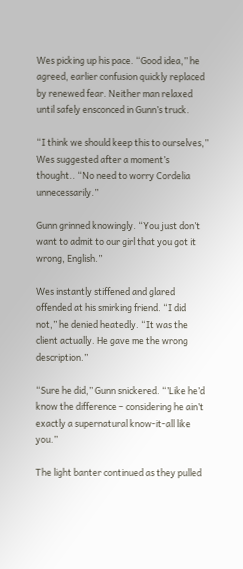Wes picking up his pace. “Good idea,” he agreed, earlier confusion quickly replaced by renewed fear. Neither man relaxed until safely ensconced in Gunn’s truck.

“I think we should keep this to ourselves,” Wes suggested after a moment’s thought.. “No need to worry Cordelia unnecessarily.”

Gunn grinned knowingly. “You just don’t want to admit to our girl that you got it wrong, English.”

Wes instantly stiffened and glared offended at his smirking friend. “I did not,” he denied heatedly. “It was the client actually. He gave me the wrong description.”

“Sure he did,” Gunn snickered. “’Like he’d know the difference – considering he ain’t exactly a supernatural know-it-all like you.”

The light banter continued as they pulled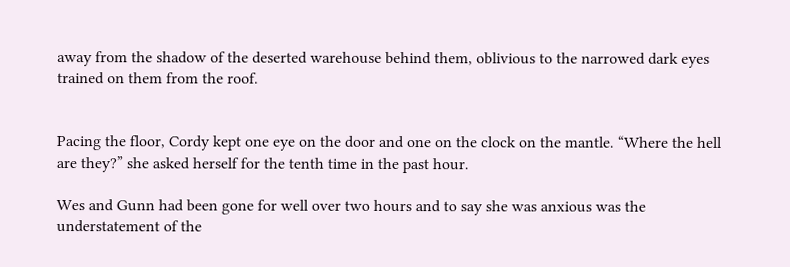away from the shadow of the deserted warehouse behind them, oblivious to the narrowed dark eyes trained on them from the roof.


Pacing the floor, Cordy kept one eye on the door and one on the clock on the mantle. “Where the hell are they?” she asked herself for the tenth time in the past hour.

Wes and Gunn had been gone for well over two hours and to say she was anxious was the understatement of the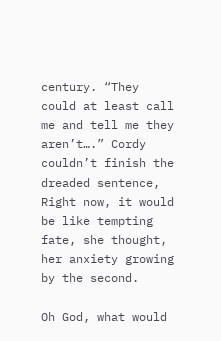century. “They could at least call me and tell me they aren’t….” Cordy couldn’t finish the dreaded sentence, Right now, it would be like tempting fate, she thought, her anxiety growing by the second.

Oh God, what would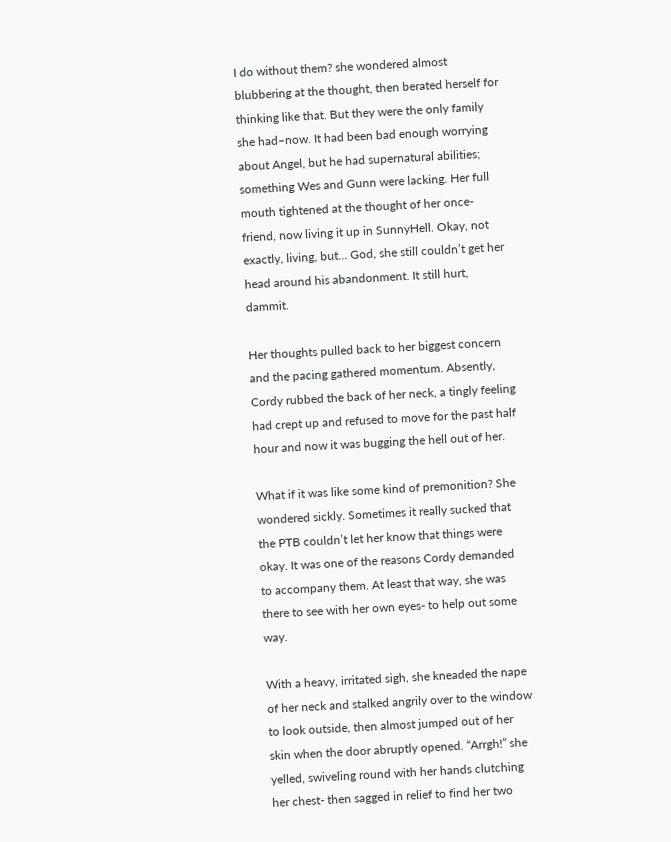I do without them? she wondered almost blubbering at the thought, then berated herself for thinking like that. But they were the only family she had–now. It had been bad enough worrying about Angel, but he had supernatural abilities; something Wes and Gunn were lacking. Her full mouth tightened at the thought of her once-friend, now living it up in SunnyHell. Okay, not exactly, living, but… God, she still couldn’t get her head around his abandonment. It still hurt, dammit.

Her thoughts pulled back to her biggest concern and the pacing gathered momentum. Absently, Cordy rubbed the back of her neck, a tingly feeling had crept up and refused to move for the past half hour and now it was bugging the hell out of her.

What if it was like some kind of premonition? She wondered sickly. Sometimes it really sucked that the PTB couldn’t let her know that things were okay. It was one of the reasons Cordy demanded to accompany them. At least that way, she was there to see with her own eyes- to help out some way.

With a heavy, irritated sigh, she kneaded the nape of her neck and stalked angrily over to the window to look outside, then almost jumped out of her skin when the door abruptly opened. “Arrgh!” she yelled, swiveling round with her hands clutching her chest- then sagged in relief to find her two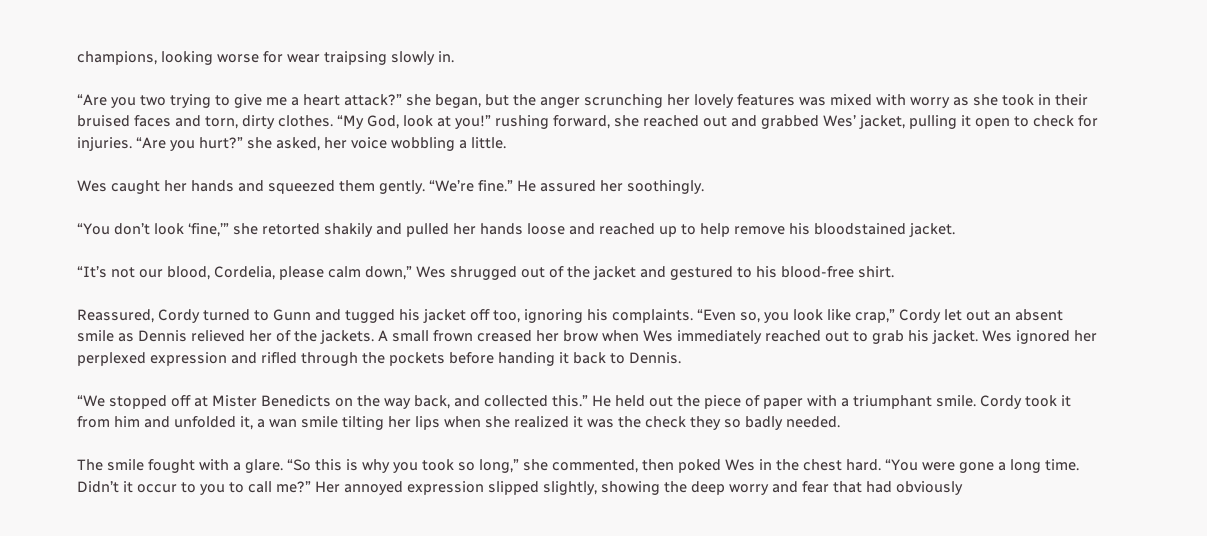champions, looking worse for wear traipsing slowly in.

“Are you two trying to give me a heart attack?” she began, but the anger scrunching her lovely features was mixed with worry as she took in their bruised faces and torn, dirty clothes. “My God, look at you!” rushing forward, she reached out and grabbed Wes’ jacket, pulling it open to check for injuries. “Are you hurt?” she asked, her voice wobbling a little.

Wes caught her hands and squeezed them gently. “We’re fine.” He assured her soothingly.

“You don’t look ‘fine,’” she retorted shakily and pulled her hands loose and reached up to help remove his bloodstained jacket.

“It’s not our blood, Cordelia, please calm down,” Wes shrugged out of the jacket and gestured to his blood-free shirt.

Reassured, Cordy turned to Gunn and tugged his jacket off too, ignoring his complaints. “Even so, you look like crap,” Cordy let out an absent smile as Dennis relieved her of the jackets. A small frown creased her brow when Wes immediately reached out to grab his jacket. Wes ignored her perplexed expression and rifled through the pockets before handing it back to Dennis.

“We stopped off at Mister Benedicts on the way back, and collected this.” He held out the piece of paper with a triumphant smile. Cordy took it from him and unfolded it, a wan smile tilting her lips when she realized it was the check they so badly needed.

The smile fought with a glare. “So this is why you took so long,” she commented, then poked Wes in the chest hard. “You were gone a long time. Didn’t it occur to you to call me?” Her annoyed expression slipped slightly, showing the deep worry and fear that had obviously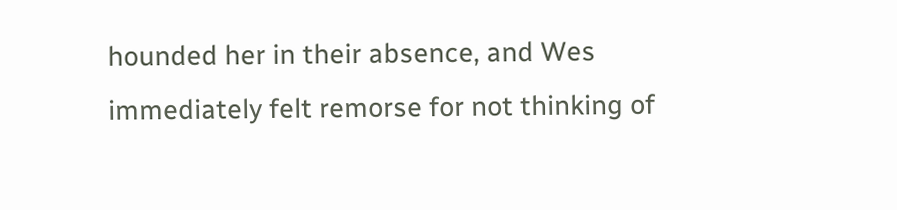hounded her in their absence, and Wes immediately felt remorse for not thinking of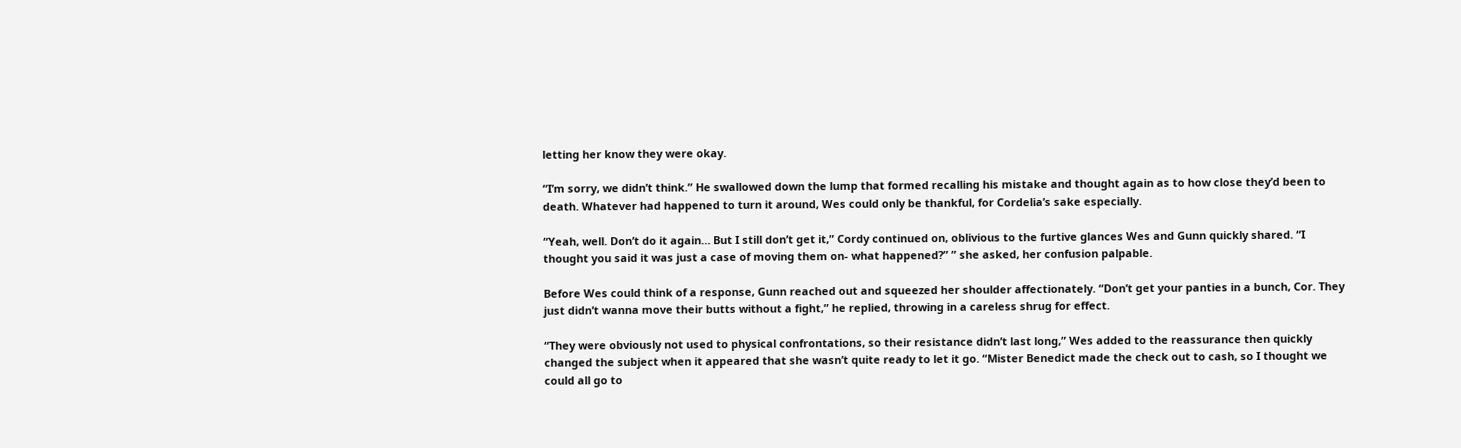letting her know they were okay.

“I’m sorry, we didn’t think.” He swallowed down the lump that formed recalling his mistake and thought again as to how close they’d been to death. Whatever had happened to turn it around, Wes could only be thankful, for Cordelia’s sake especially.

“Yeah, well. Don’t do it again… But I still don’t get it,” Cordy continued on, oblivious to the furtive glances Wes and Gunn quickly shared. “I thought you said it was just a case of moving them on- what happened?” ” she asked, her confusion palpable.

Before Wes could think of a response, Gunn reached out and squeezed her shoulder affectionately. “Don’t get your panties in a bunch, Cor. They just didn’t wanna move their butts without a fight,” he replied, throwing in a careless shrug for effect.

“They were obviously not used to physical confrontations, so their resistance didn’t last long,” Wes added to the reassurance then quickly changed the subject when it appeared that she wasn’t quite ready to let it go. “Mister Benedict made the check out to cash, so I thought we could all go to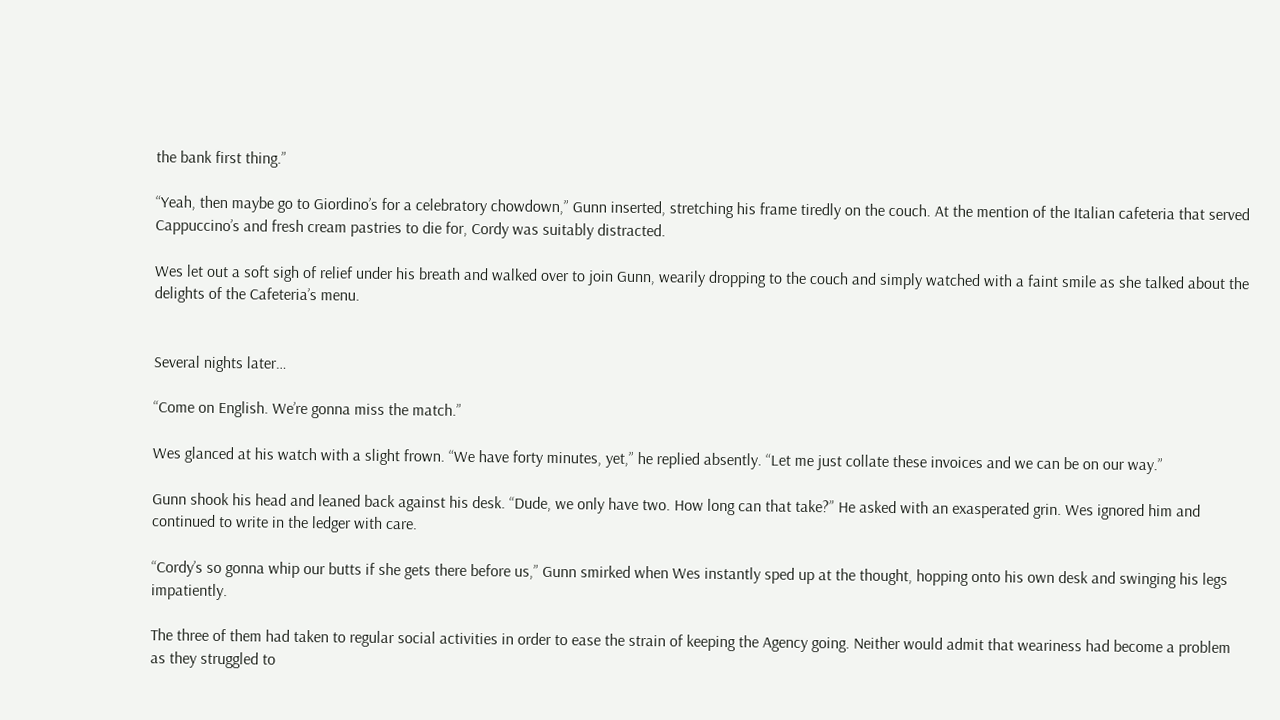the bank first thing.”

“Yeah, then maybe go to Giordino’s for a celebratory chowdown,” Gunn inserted, stretching his frame tiredly on the couch. At the mention of the Italian cafeteria that served Cappuccino’s and fresh cream pastries to die for, Cordy was suitably distracted.

Wes let out a soft sigh of relief under his breath and walked over to join Gunn, wearily dropping to the couch and simply watched with a faint smile as she talked about the delights of the Cafeteria’s menu.


Several nights later…

“Come on English. We’re gonna miss the match.”

Wes glanced at his watch with a slight frown. “We have forty minutes, yet,” he replied absently. “Let me just collate these invoices and we can be on our way.”

Gunn shook his head and leaned back against his desk. “Dude, we only have two. How long can that take?” He asked with an exasperated grin. Wes ignored him and continued to write in the ledger with care.

“Cordy’s so gonna whip our butts if she gets there before us,” Gunn smirked when Wes instantly sped up at the thought, hopping onto his own desk and swinging his legs impatiently.

The three of them had taken to regular social activities in order to ease the strain of keeping the Agency going. Neither would admit that weariness had become a problem as they struggled to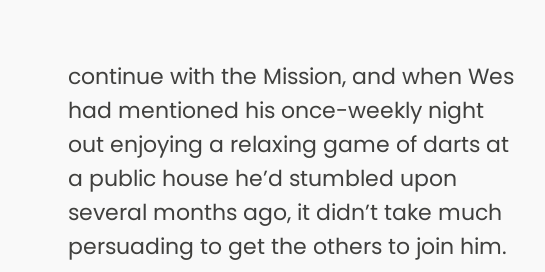continue with the Mission, and when Wes had mentioned his once-weekly night out enjoying a relaxing game of darts at a public house he’d stumbled upon several months ago, it didn’t take much persuading to get the others to join him.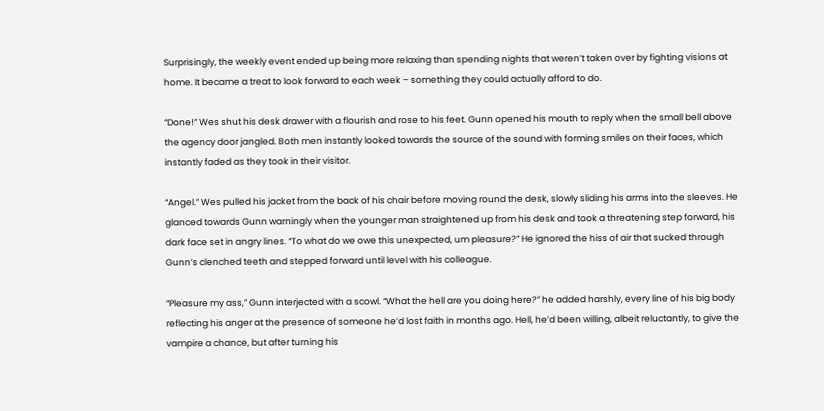Surprisingly, the weekly event ended up being more relaxing than spending nights that weren’t taken over by fighting visions at home. It became a treat to look forward to each week – something they could actually afford to do.

“Done!” Wes shut his desk drawer with a flourish and rose to his feet. Gunn opened his mouth to reply when the small bell above the agency door jangled. Both men instantly looked towards the source of the sound with forming smiles on their faces, which instantly faded as they took in their visitor.

“Angel.” Wes pulled his jacket from the back of his chair before moving round the desk, slowly sliding his arms into the sleeves. He glanced towards Gunn warningly when the younger man straightened up from his desk and took a threatening step forward, his dark face set in angry lines. “To what do we owe this unexpected, um pleasure?” He ignored the hiss of air that sucked through Gunn’s clenched teeth and stepped forward until level with his colleague.

“Pleasure my ass,” Gunn interjected with a scowl. “What the hell are you doing here?” he added harshly, every line of his big body reflecting his anger at the presence of someone he’d lost faith in months ago. Hell, he’d been willing, albeit reluctantly, to give the vampire a chance, but after turning his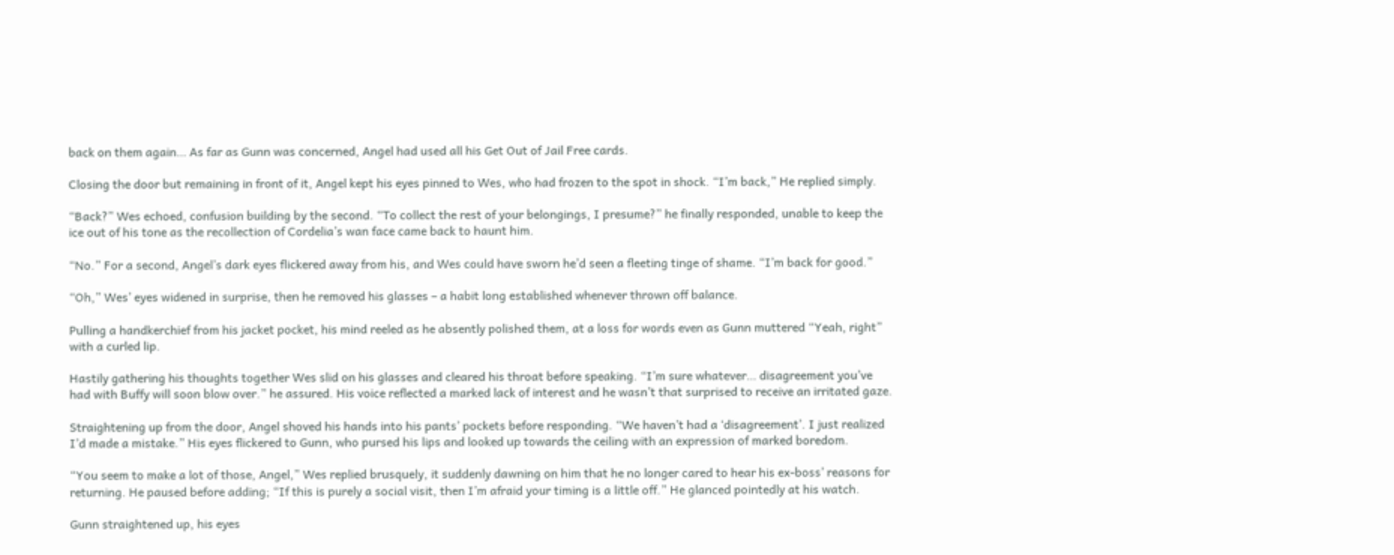back on them again… As far as Gunn was concerned, Angel had used all his Get Out of Jail Free cards.

Closing the door but remaining in front of it, Angel kept his eyes pinned to Wes, who had frozen to the spot in shock. “I’m back,” He replied simply.

“Back?” Wes echoed, confusion building by the second. “To collect the rest of your belongings, I presume?” he finally responded, unable to keep the ice out of his tone as the recollection of Cordelia’s wan face came back to haunt him.

“No.” For a second, Angel’s dark eyes flickered away from his, and Wes could have sworn he’d seen a fleeting tinge of shame. “I’m back for good.”

“Oh,” Wes’ eyes widened in surprise, then he removed his glasses – a habit long established whenever thrown off balance.

Pulling a handkerchief from his jacket pocket, his mind reeled as he absently polished them, at a loss for words even as Gunn muttered “Yeah, right” with a curled lip.

Hastily gathering his thoughts together Wes slid on his glasses and cleared his throat before speaking. “I’m sure whatever… disagreement you’ve had with Buffy will soon blow over.” he assured. His voice reflected a marked lack of interest and he wasn’t that surprised to receive an irritated gaze.

Straightening up from the door, Angel shoved his hands into his pants’ pockets before responding. “We haven’t had a ‘disagreement’. I just realized I’d made a mistake.” His eyes flickered to Gunn, who pursed his lips and looked up towards the ceiling with an expression of marked boredom.

“You seem to make a lot of those, Angel,” Wes replied brusquely, it suddenly dawning on him that he no longer cared to hear his ex-boss’ reasons for returning. He paused before adding; “If this is purely a social visit, then I’m afraid your timing is a little off.” He glanced pointedly at his watch.

Gunn straightened up, his eyes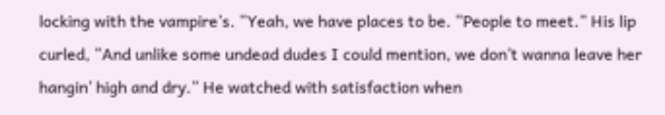locking with the vampire’s. “Yeah, we have places to be. “People to meet.” His lip curled, “And unlike some undead dudes I could mention, we don’t wanna leave her hangin’ high and dry.” He watched with satisfaction when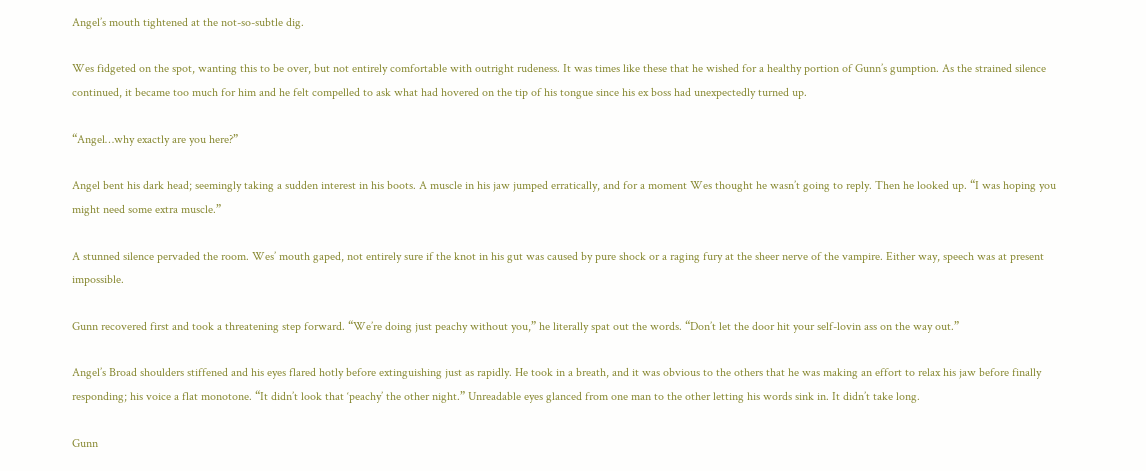Angel’s mouth tightened at the not-so-subtle dig.

Wes fidgeted on the spot, wanting this to be over, but not entirely comfortable with outright rudeness. It was times like these that he wished for a healthy portion of Gunn’s gumption. As the strained silence continued, it became too much for him and he felt compelled to ask what had hovered on the tip of his tongue since his ex boss had unexpectedly turned up.

“Angel…why exactly are you here?”

Angel bent his dark head; seemingly taking a sudden interest in his boots. A muscle in his jaw jumped erratically, and for a moment Wes thought he wasn’t going to reply. Then he looked up. “I was hoping you might need some extra muscle.”

A stunned silence pervaded the room. Wes’ mouth gaped, not entirely sure if the knot in his gut was caused by pure shock or a raging fury at the sheer nerve of the vampire. Either way, speech was at present impossible.

Gunn recovered first and took a threatening step forward. “We’re doing just peachy without you,” he literally spat out the words. “Don’t let the door hit your self-lovin ass on the way out.”

Angel’s Broad shoulders stiffened and his eyes flared hotly before extinguishing just as rapidly. He took in a breath, and it was obvious to the others that he was making an effort to relax his jaw before finally responding; his voice a flat monotone. “It didn’t look that ‘peachy’ the other night.” Unreadable eyes glanced from one man to the other letting his words sink in. It didn’t take long.

Gunn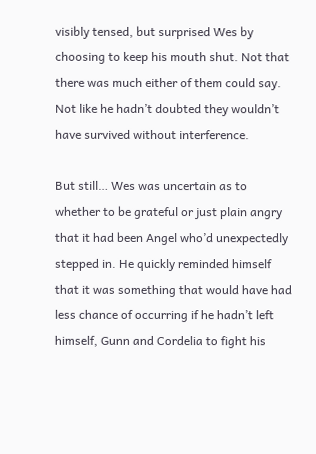visibly tensed, but surprised Wes by choosing to keep his mouth shut. Not that there was much either of them could say. Not like he hadn’t doubted they wouldn’t have survived without interference.

But still… Wes was uncertain as to whether to be grateful or just plain angry that it had been Angel who’d unexpectedly stepped in. He quickly reminded himself that it was something that would have had less chance of occurring if he hadn’t left himself, Gunn and Cordelia to fight his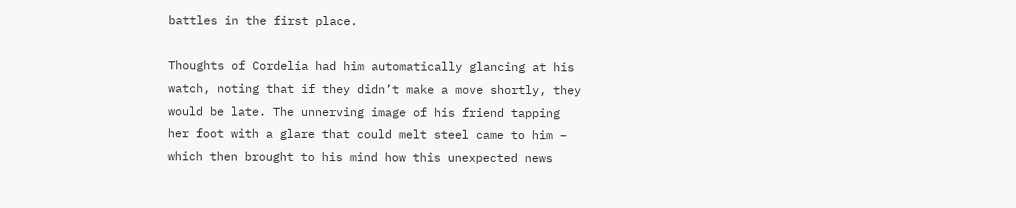battles in the first place.

Thoughts of Cordelia had him automatically glancing at his watch, noting that if they didn’t make a move shortly, they would be late. The unnerving image of his friend tapping her foot with a glare that could melt steel came to him – which then brought to his mind how this unexpected news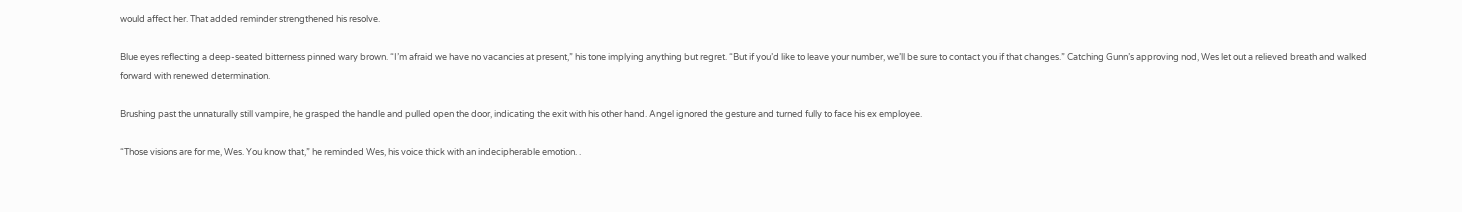would affect her. That added reminder strengthened his resolve.

Blue eyes reflecting a deep-seated bitterness pinned wary brown. “I’m afraid we have no vacancies at present,” his tone implying anything but regret. “But if you’d like to leave your number, we’ll be sure to contact you if that changes.” Catching Gunn’s approving nod, Wes let out a relieved breath and walked forward with renewed determination.

Brushing past the unnaturally still vampire, he grasped the handle and pulled open the door, indicating the exit with his other hand. Angel ignored the gesture and turned fully to face his ex employee.

“Those visions are for me, Wes. You know that,” he reminded Wes, his voice thick with an indecipherable emotion. .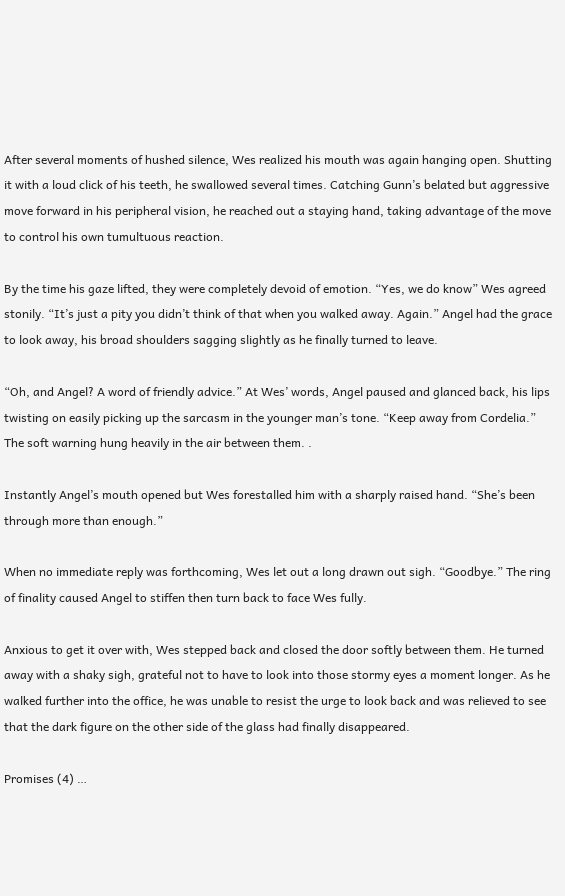After several moments of hushed silence, Wes realized his mouth was again hanging open. Shutting it with a loud click of his teeth, he swallowed several times. Catching Gunn’s belated but aggressive move forward in his peripheral vision, he reached out a staying hand, taking advantage of the move to control his own tumultuous reaction.

By the time his gaze lifted, they were completely devoid of emotion. “Yes, we do know” Wes agreed stonily. “It’s just a pity you didn’t think of that when you walked away. Again.” Angel had the grace to look away, his broad shoulders sagging slightly as he finally turned to leave.

“Oh, and Angel? A word of friendly advice.” At Wes’ words, Angel paused and glanced back, his lips twisting on easily picking up the sarcasm in the younger man’s tone. “Keep away from Cordelia.” The soft warning hung heavily in the air between them. .

Instantly Angel’s mouth opened but Wes forestalled him with a sharply raised hand. “She’s been through more than enough.”

When no immediate reply was forthcoming, Wes let out a long drawn out sigh. “Goodbye.” The ring of finality caused Angel to stiffen then turn back to face Wes fully.

Anxious to get it over with, Wes stepped back and closed the door softly between them. He turned away with a shaky sigh, grateful not to have to look into those stormy eyes a moment longer. As he walked further into the office, he was unable to resist the urge to look back and was relieved to see that the dark figure on the other side of the glass had finally disappeared.

Promises (4) …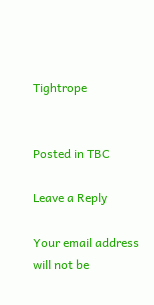Tightrope


Posted in TBC

Leave a Reply

Your email address will not be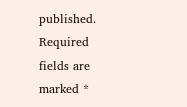published. Required fields are marked *